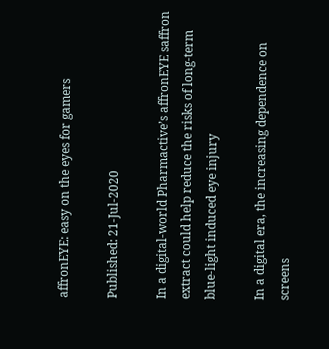affronEYE: easy on the eyes for gamers

Published: 21-Jul-2020

In a digital-world Pharmactive’s affronEYE saffron extract could help reduce the risks of long-term blue-light induced eye injury

In a digital era, the increasing dependence on screens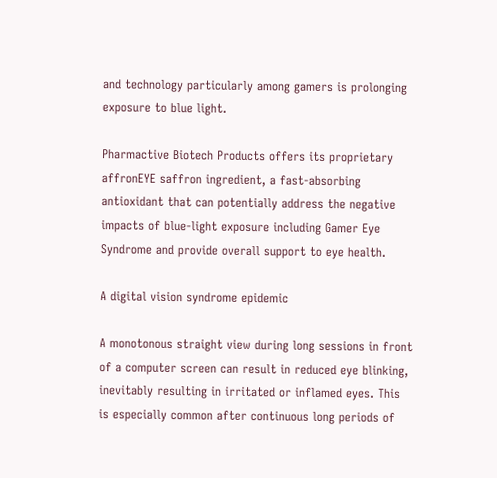and technology particularly among gamers is prolonging exposure to blue light.

Pharmactive Biotech Products offers its proprietary affronEYE saffron ingredient, a fast-absorbing antioxidant that can potentially address the negative impacts of blue-light exposure including Gamer Eye Syndrome and provide overall support to eye health.

A digital vision syndrome epidemic

A monotonous straight view during long sessions in front of a computer screen can result in reduced eye blinking, inevitably resulting in irritated or inflamed eyes. This is especially common after continuous long periods of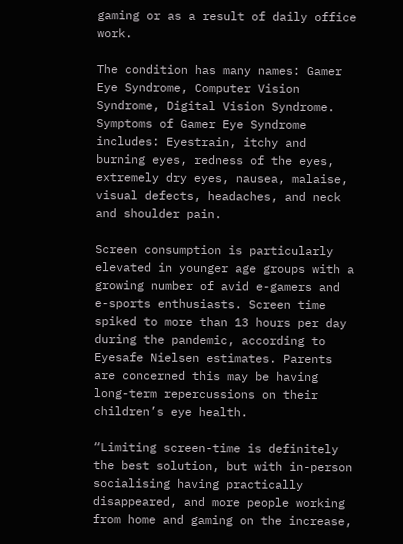gaming or as a result of daily office work.

The condition has many names: Gamer Eye Syndrome, Computer Vision Syndrome, Digital Vision Syndrome. Symptoms of Gamer Eye Syndrome includes: Eyestrain, itchy and burning eyes, redness of the eyes, extremely dry eyes, nausea, malaise, visual defects, headaches, and neck and shoulder pain.

Screen consumption is particularly elevated in younger age groups with a growing number of avid e-gamers and e-sports enthusiasts. Screen time spiked to more than 13 hours per day during the pandemic, according to Eyesafe Nielsen estimates. Parents are concerned this may be having long-term repercussions on their children’s eye health.

“Limiting screen-time is definitely the best solution, but with in-person socialising having practically disappeared, and more people working from home and gaming on the increase,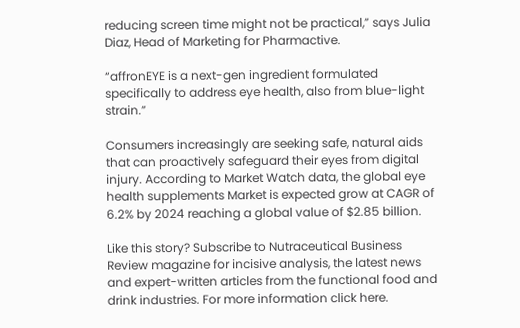reducing screen time might not be practical,” says Julia Diaz, Head of Marketing for Pharmactive.

“affronEYE is a next-gen ingredient formulated specifically to address eye health, also from blue-light strain.”

Consumers increasingly are seeking safe, natural aids that can proactively safeguard their eyes from digital injury. According to Market Watch data, the global eye health supplements Market is expected grow at CAGR of 6.2% by 2024 reaching a global value of $2.85 billion.

Like this story? Subscribe to Nutraceutical Business Review magazine for incisive analysis, the latest news and expert-written articles from the functional food and drink industries. For more information click here.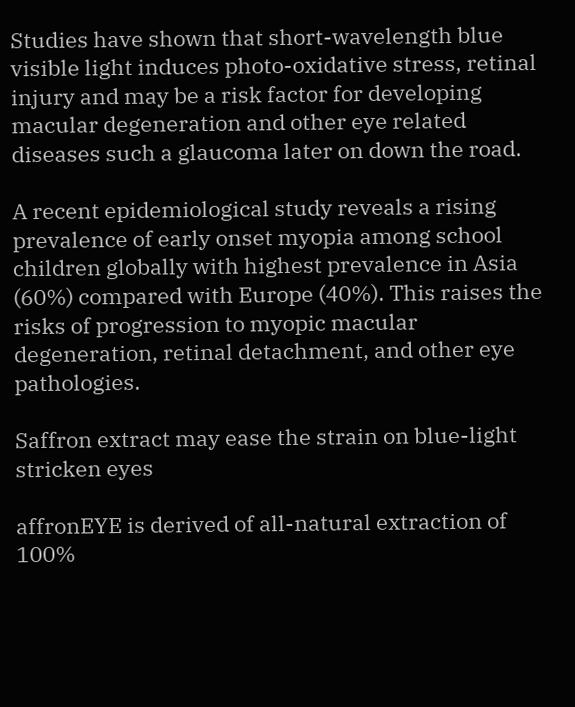Studies have shown that short-wavelength blue visible light induces photo-oxidative stress, retinal injury and may be a risk factor for developing macular degeneration and other eye related diseases such a glaucoma later on down the road.

A recent epidemiological study reveals a rising prevalence of early onset myopia among school children globally with highest prevalence in Asia (60%) compared with Europe (40%). This raises the risks of progression to myopic macular degeneration, retinal detachment, and other eye pathologies.

Saffron extract may ease the strain on blue-light stricken eyes

affronEYE is derived of all-natural extraction of 100%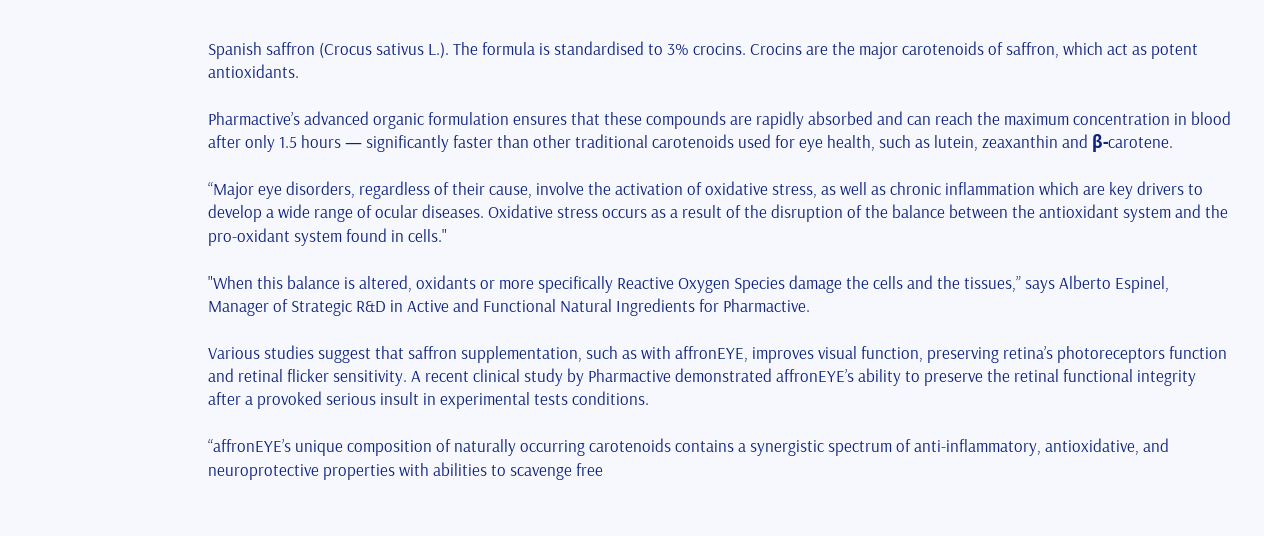Spanish saffron (Crocus sativus L.). The formula is standardised to 3% crocins. Crocins are the major carotenoids of saffron, which act as potent antioxidants.

Pharmactive’s advanced organic formulation ensures that these compounds are rapidly absorbed and can reach the maximum concentration in blood after only 1.5 hours — significantly faster than other traditional carotenoids used for eye health, such as lutein, zeaxanthin and β-carotene.

“Major eye disorders, regardless of their cause, involve the activation of oxidative stress, as well as chronic inflammation which are key drivers to develop a wide range of ocular diseases. Oxidative stress occurs as a result of the disruption of the balance between the antioxidant system and the pro-oxidant system found in cells."

"When this balance is altered, oxidants or more specifically Reactive Oxygen Species damage the cells and the tissues,” says Alberto Espinel, Manager of Strategic R&D in Active and Functional Natural Ingredients for Pharmactive.

Various studies suggest that saffron supplementation, such as with affronEYE, improves visual function, preserving retina’s photoreceptors function and retinal flicker sensitivity. A recent clinical study by Pharmactive demonstrated affronEYE’s ability to preserve the retinal functional integrity after a provoked serious insult in experimental tests conditions.

“affronEYE’s unique composition of naturally occurring carotenoids contains a synergistic spectrum of anti-inflammatory, antioxidative, and neuroprotective properties with abilities to scavenge free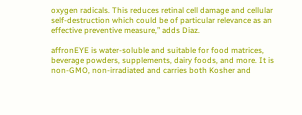oxygen radicals. This reduces retinal cell damage and cellular self-destruction which could be of particular relevance as an effective preventive measure,” adds Diaz.

affronEYE is water-soluble and suitable for food matrices, beverage powders, supplements, dairy foods, and more. It is non-GMO, non-irradiated and carries both Kosher and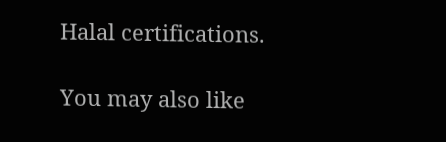Halal certifications.

You may also like